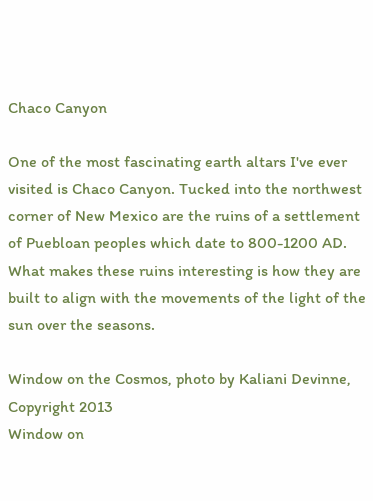Chaco Canyon

One of the most fascinating earth altars I've ever visited is Chaco Canyon. Tucked into the northwest corner of New Mexico are the ruins of a settlement of Puebloan peoples which date to 800-1200 AD. What makes these ruins interesting is how they are built to align with the movements of the light of the sun over the seasons.

Window on the Cosmos, photo by Kaliani Devinne, Copyright 2013
Window on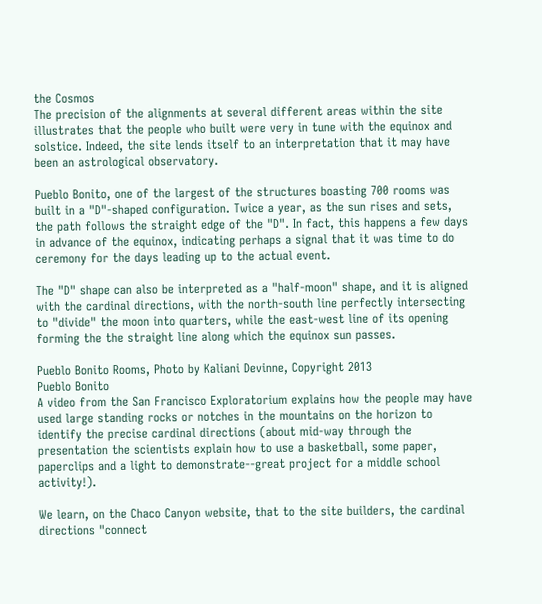the Cosmos
The precision of the alignments at several different areas within the site illustrates that the people who built were very in tune with the equinox and solstice. Indeed, the site lends itself to an interpretation that it may have been an astrological observatory.

Pueblo Bonito, one of the largest of the structures boasting 700 rooms was built in a "D"-shaped configuration. Twice a year, as the sun rises and sets, the path follows the straight edge of the "D". In fact, this happens a few days in advance of the equinox, indicating perhaps a signal that it was time to do ceremony for the days leading up to the actual event.

The "D" shape can also be interpreted as a "half-moon" shape, and it is aligned with the cardinal directions, with the north-south line perfectly intersecting to "divide" the moon into quarters, while the east-west line of its opening forming the the straight line along which the equinox sun passes.

Pueblo Bonito Rooms, Photo by Kaliani Devinne, Copyright 2013
Pueblo Bonito
A video from the San Francisco Exploratorium explains how the people may have used large standing rocks or notches in the mountains on the horizon to identify the precise cardinal directions (about mid-way through the presentation the scientists explain how to use a basketball, some paper, paperclips and a light to demonstrate--great project for a middle school activity!).

We learn, on the Chaco Canyon website, that to the site builders, the cardinal directions "connect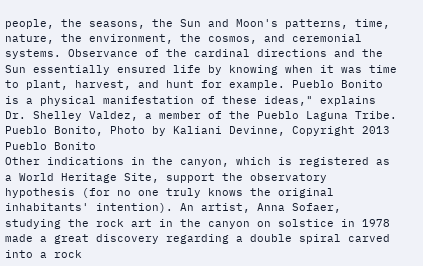people, the seasons, the Sun and Moon's patterns, time, nature, the environment, the cosmos, and ceremonial systems. Observance of the cardinal directions and the Sun essentially ensured life by knowing when it was time to plant, harvest, and hunt for example. Pueblo Bonito is a physical manifestation of these ideas," explains Dr. Shelley Valdez, a member of the Pueblo Laguna Tribe.
Pueblo Bonito, Photo by Kaliani Devinne, Copyright 2013
Pueblo Bonito
Other indications in the canyon, which is registered as a World Heritage Site, support the observatory hypothesis (for no one truly knows the original inhabitants' intention). An artist, Anna Sofaer, studying the rock art in the canyon on solstice in 1978 made a great discovery regarding a double spiral carved into a rock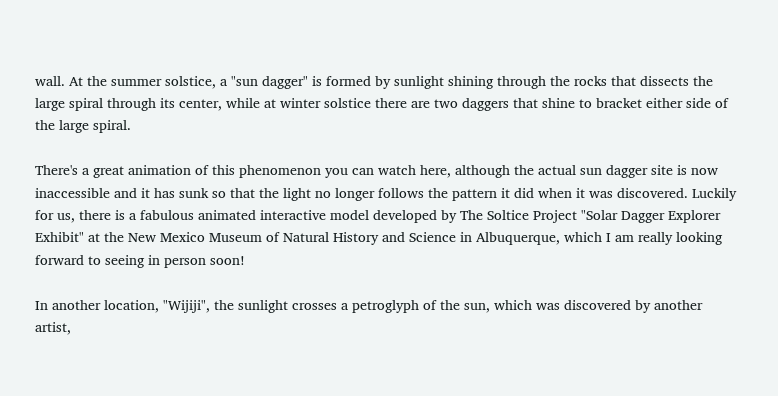wall. At the summer solstice, a "sun dagger" is formed by sunlight shining through the rocks that dissects the large spiral through its center, while at winter solstice there are two daggers that shine to bracket either side of the large spiral.

There's a great animation of this phenomenon you can watch here, although the actual sun dagger site is now inaccessible and it has sunk so that the light no longer follows the pattern it did when it was discovered. Luckily for us, there is a fabulous animated interactive model developed by The Soltice Project "Solar Dagger Explorer Exhibit" at the New Mexico Museum of Natural History and Science in Albuquerque, which I am really looking forward to seeing in person soon!

In another location, "Wijiji", the sunlight crosses a petroglyph of the sun, which was discovered by another artist,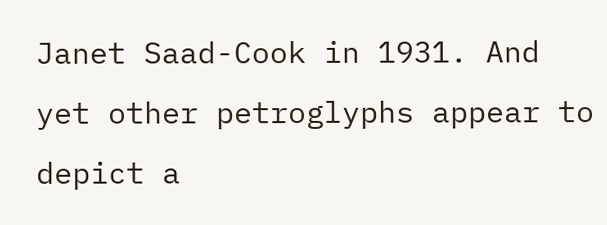Janet Saad-Cook in 1931. And yet other petroglyphs appear to depict a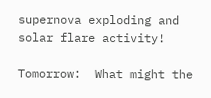supernova exploding and solar flare activity!

Tomorrow:  What might the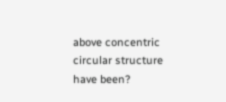above concentric circular structure have been?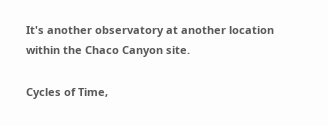It's another observatory at another location within the Chaco Canyon site.

Cycles of Time,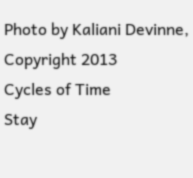Photo by Kaliani Devinne, Copyright 2013
Cycles of Time
Stay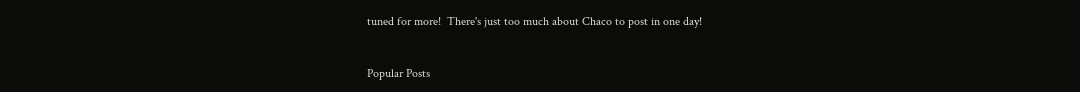tuned for more!  There's just too much about Chaco to post in one day!


Popular Posts